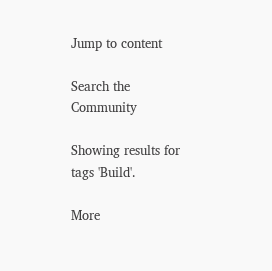Jump to content

Search the Community

Showing results for tags 'Build'.

More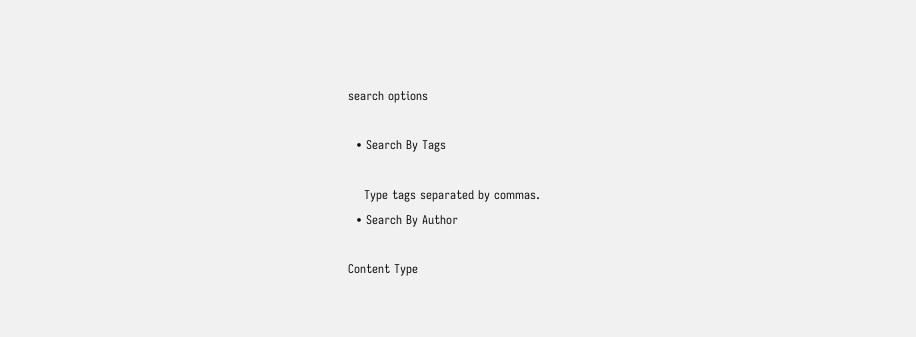search options

  • Search By Tags

    Type tags separated by commas.
  • Search By Author

Content Type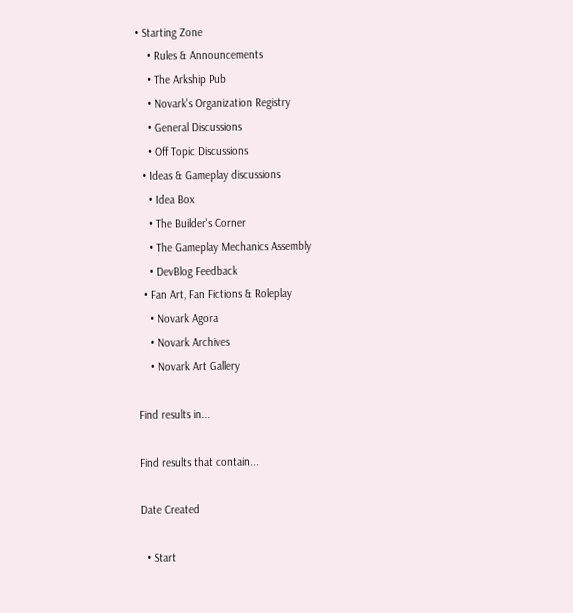• Starting Zone
    • Rules & Announcements
    • The Arkship Pub
    • Novark's Organization Registry
    • General Discussions
    • Off Topic Discussions
  • Ideas & Gameplay discussions
    • Idea Box
    • The Builder's Corner
    • The Gameplay Mechanics Assembly
    • DevBlog Feedback
  • Fan Art, Fan Fictions & Roleplay
    • Novark Agora
    • Novark Archives
    • Novark Art Gallery

Find results in...

Find results that contain...

Date Created

  • Start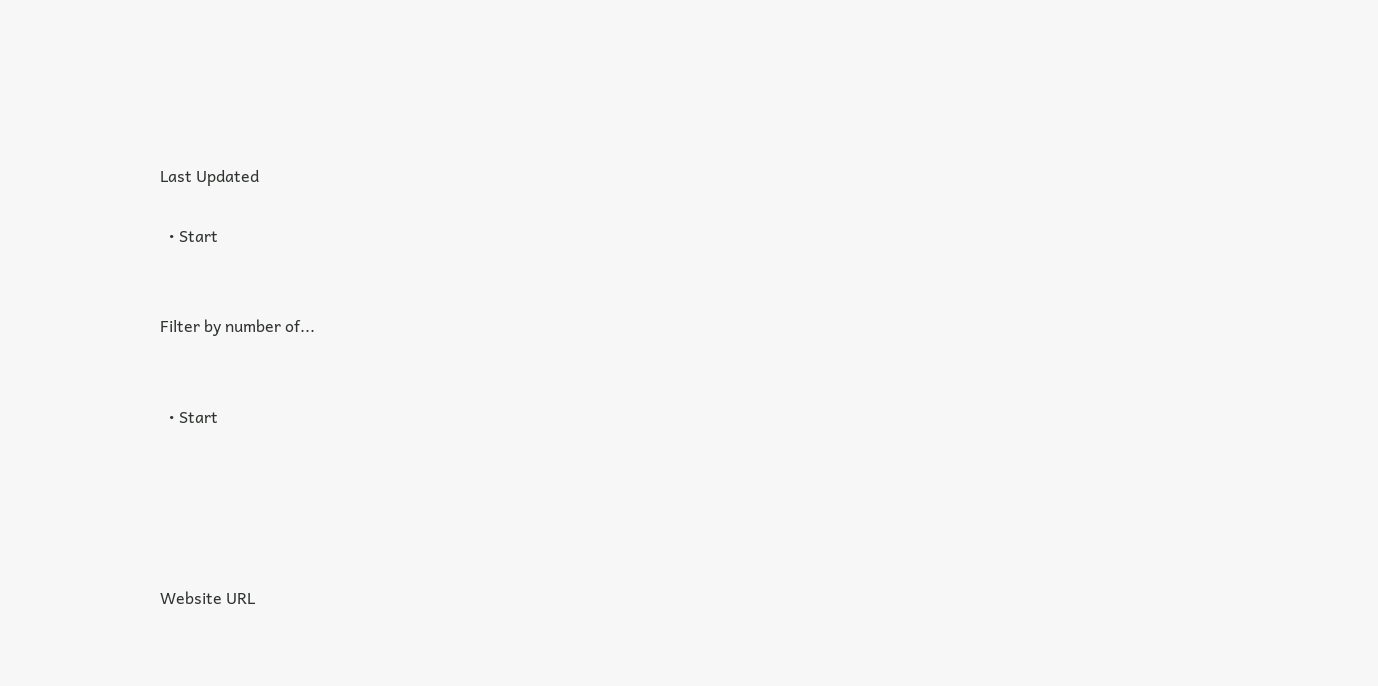Last Updated

  • Start


Filter by number of...


  • Start





Website URL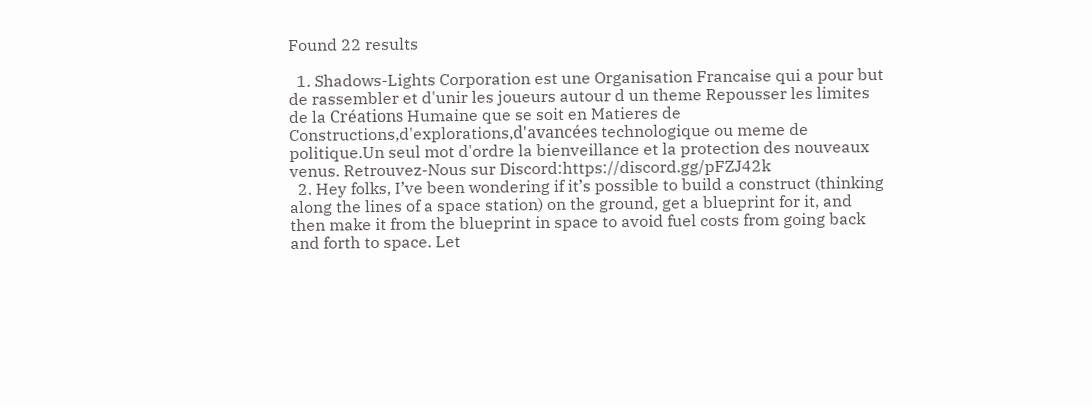Found 22 results

  1. Shadows-Lights Corporation est une Organisation Francaise qui a pour but de rassembler et d'unir les joueurs autour d un theme Repousser les limites de la Créations Humaine que se soit en Matieres de Constructions,d'explorations,d'avancées technologique ou meme de politique.Un seul mot d'ordre la bienveillance et la protection des nouveaux venus. Retrouvez-Nous sur Discord:https://discord.gg/pFZJ42k
  2. Hey folks, I’ve been wondering if it’s possible to build a construct (thinking along the lines of a space station) on the ground, get a blueprint for it, and then make it from the blueprint in space to avoid fuel costs from going back and forth to space. Let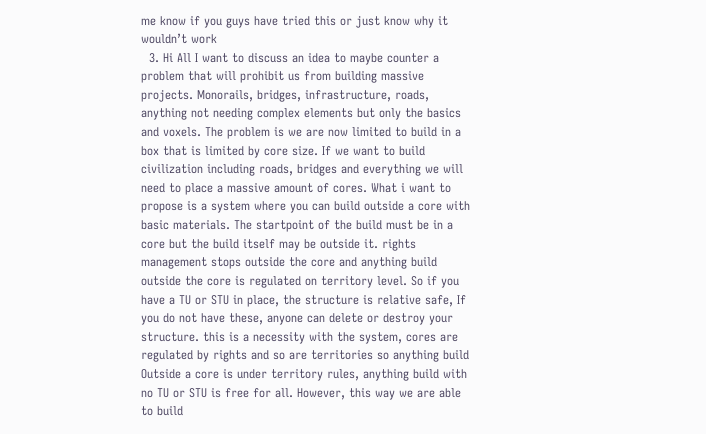me know if you guys have tried this or just know why it wouldn’t work
  3. Hi All I want to discuss an idea to maybe counter a problem that will prohibit us from building massive projects. Monorails, bridges, infrastructure, roads, anything not needing complex elements but only the basics and voxels. The problem is we are now limited to build in a box that is limited by core size. If we want to build civilization including roads, bridges and everything we will need to place a massive amount of cores. What i want to propose is a system where you can build outside a core with basic materials. The startpoint of the build must be in a core but the build itself may be outside it. rights management stops outside the core and anything build outside the core is regulated on territory level. So if you have a TU or STU in place, the structure is relative safe, If you do not have these, anyone can delete or destroy your structure. this is a necessity with the system, cores are regulated by rights and so are territories so anything build Outside a core is under territory rules, anything build with no TU or STU is free for all. However, this way we are able to build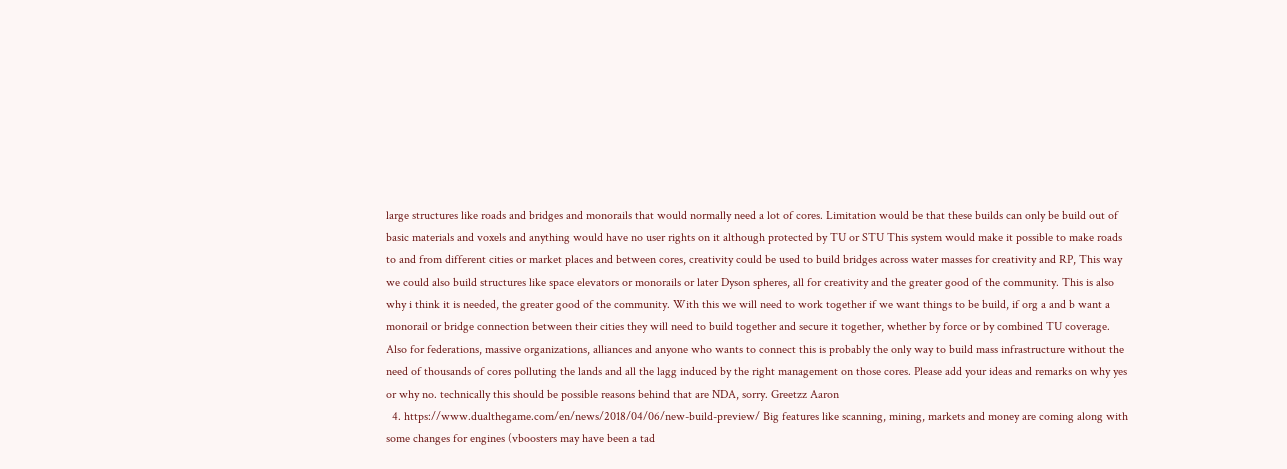large structures like roads and bridges and monorails that would normally need a lot of cores. Limitation would be that these builds can only be build out of basic materials and voxels and anything would have no user rights on it although protected by TU or STU This system would make it possible to make roads to and from different cities or market places and between cores, creativity could be used to build bridges across water masses for creativity and RP, This way we could also build structures like space elevators or monorails or later Dyson spheres, all for creativity and the greater good of the community. This is also why i think it is needed, the greater good of the community. With this we will need to work together if we want things to be build, if org a and b want a monorail or bridge connection between their cities they will need to build together and secure it together, whether by force or by combined TU coverage. Also for federations, massive organizations, alliances and anyone who wants to connect this is probably the only way to build mass infrastructure without the need of thousands of cores polluting the lands and all the lagg induced by the right management on those cores. Please add your ideas and remarks on why yes or why no. technically this should be possible reasons behind that are NDA, sorry. Greetzz Aaron
  4. https://www.dualthegame.com/en/news/2018/04/06/new-build-preview/ Big features like scanning, mining, markets and money are coming along with some changes for engines (vboosters may have been a tad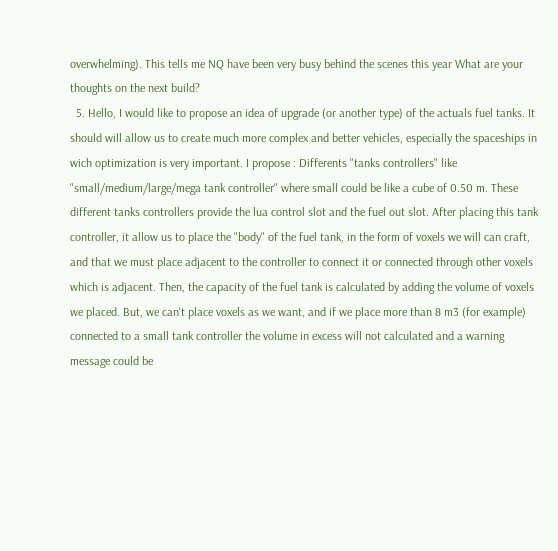overwhelming). This tells me NQ have been very busy behind the scenes this year What are your thoughts on the next build?
  5. Hello, I would like to propose an idea of upgrade (or another type) of the actuals fuel tanks. It should will allow us to create much more complex and better vehicles, especially the spaceships in wich optimization is very important. I propose : Differents "tanks controllers" like "small/medium/large/mega tank controller" where small could be like a cube of 0.50 m. These different tanks controllers provide the lua control slot and the fuel out slot. After placing this tank controller, it allow us to place the "body" of the fuel tank, in the form of voxels we will can craft, and that we must place adjacent to the controller to connect it or connected through other voxels which is adjacent. Then, the capacity of the fuel tank is calculated by adding the volume of voxels we placed. But, we can't place voxels as we want, and if we place more than 8 m3 (for example) connected to a small tank controller the volume in excess will not calculated and a warning message could be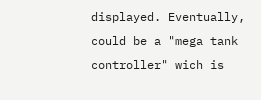displayed. Eventually, could be a "mega tank controller" wich is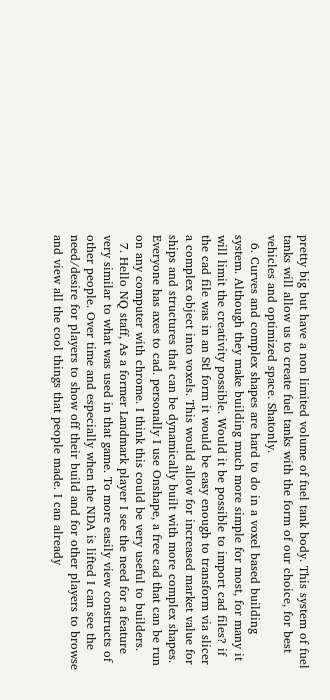pretty big but have a non limited volume of fuel tank body. This system of fuel tanks will allow us to create fuel tanks with the form of our choice, for best vehicles and optimized space. Shatonly.
  6. Curves and complex shapes are hard to do in a voxel based building system. Although they make building much more simple for most, for many it will limit the creativity possible. Would it be possible to import cad files? if the cad file was in an Stl form it would be easy enough to transform via slicer a complex object into voxels. This would allow for increased market value for ships and structures that can be dynamically built with more complex shapes. Everyone has axes to cad. personally I use Onshape, a free cad that can be run on any computer with chrome. I think this could be very useful to builders.
  7. Hello NQ staff, As a former Landmark player I see the need for a feature very similar to what was used in that game. To more easily view constructs of other people. Over time and especially when the NDA is lifted I can see the need/desire for players to show off their build and for other players to browse and view all the cool things that people made. I can already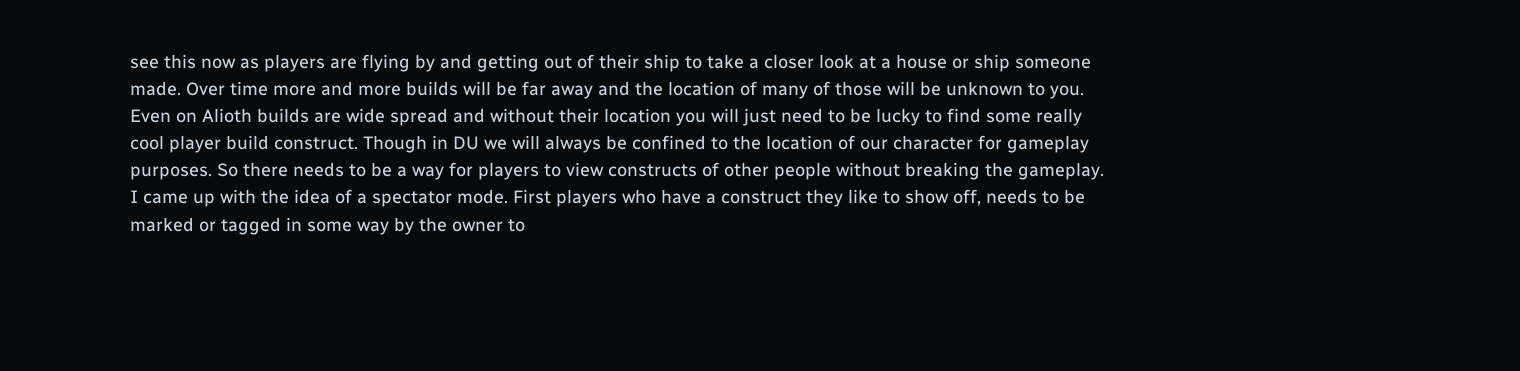see this now as players are flying by and getting out of their ship to take a closer look at a house or ship someone made. Over time more and more builds will be far away and the location of many of those will be unknown to you. Even on Alioth builds are wide spread and without their location you will just need to be lucky to find some really cool player build construct. Though in DU we will always be confined to the location of our character for gameplay purposes. So there needs to be a way for players to view constructs of other people without breaking the gameplay. I came up with the idea of a spectator mode. First players who have a construct they like to show off, needs to be marked or tagged in some way by the owner to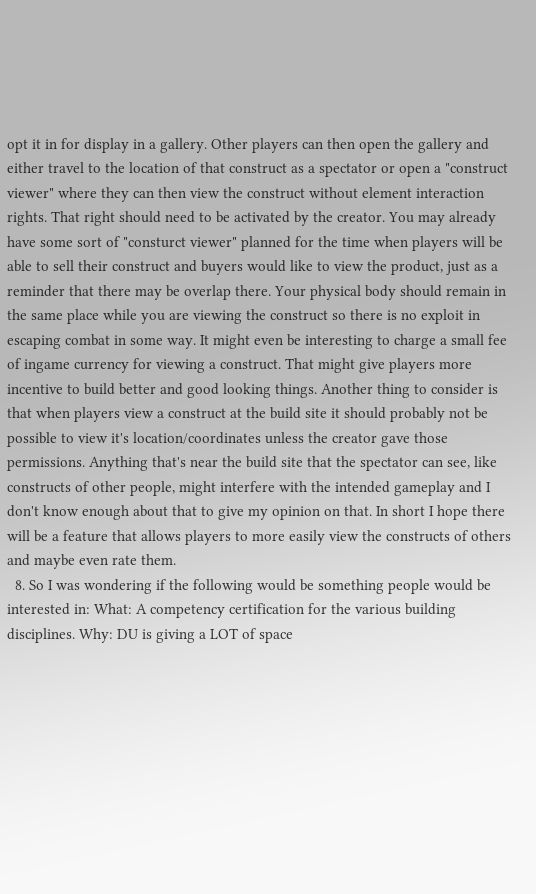opt it in for display in a gallery. Other players can then open the gallery and either travel to the location of that construct as a spectator or open a "construct viewer" where they can then view the construct without element interaction rights. That right should need to be activated by the creator. You may already have some sort of "consturct viewer" planned for the time when players will be able to sell their construct and buyers would like to view the product, just as a reminder that there may be overlap there. Your physical body should remain in the same place while you are viewing the construct so there is no exploit in escaping combat in some way. It might even be interesting to charge a small fee of ingame currency for viewing a construct. That might give players more incentive to build better and good looking things. Another thing to consider is that when players view a construct at the build site it should probably not be possible to view it's location/coordinates unless the creator gave those permissions. Anything that's near the build site that the spectator can see, like constructs of other people, might interfere with the intended gameplay and I don't know enough about that to give my opinion on that. In short I hope there will be a feature that allows players to more easily view the constructs of others and maybe even rate them.
  8. So I was wondering if the following would be something people would be interested in: What: A competency certification for the various building disciplines. Why: DU is giving a LOT of space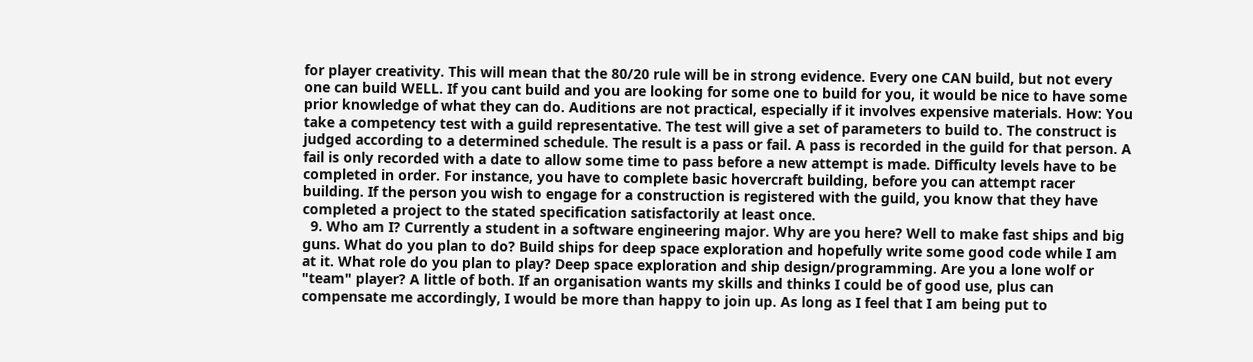for player creativity. This will mean that the 80/20 rule will be in strong evidence. Every one CAN build, but not every one can build WELL. If you cant build and you are looking for some one to build for you, it would be nice to have some prior knowledge of what they can do. Auditions are not practical, especially if it involves expensive materials. How: You take a competency test with a guild representative. The test will give a set of parameters to build to. The construct is judged according to a determined schedule. The result is a pass or fail. A pass is recorded in the guild for that person. A fail is only recorded with a date to allow some time to pass before a new attempt is made. Difficulty levels have to be completed in order. For instance, you have to complete basic hovercraft building, before you can attempt racer building. If the person you wish to engage for a construction is registered with the guild, you know that they have completed a project to the stated specification satisfactorily at least once.
  9. Who am I? Currently a student in a software engineering major. Why are you here? Well to make fast ships and big guns. What do you plan to do? Build ships for deep space exploration and hopefully write some good code while I am at it. What role do you plan to play? Deep space exploration and ship design/programming. Are you a lone wolf or "team" player? A little of both. If an organisation wants my skills and thinks I could be of good use, plus can compensate me accordingly, I would be more than happy to join up. As long as I feel that I am being put to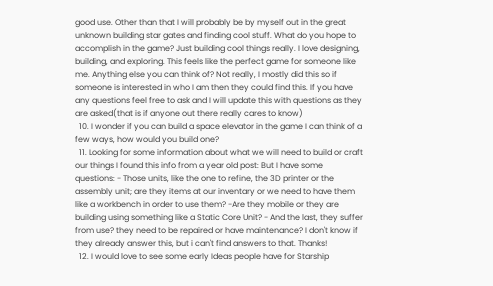good use. Other than that I will probably be by myself out in the great unknown building star gates and finding cool stuff. What do you hope to accomplish in the game? Just building cool things really. I love designing, building, and exploring. This feels like the perfect game for someone like me. Anything else you can think of? Not really, I mostly did this so if someone is interested in who I am then they could find this. If you have any questions feel free to ask and I will update this with questions as they are asked(that is if anyone out there really cares to know)
  10. I wonder if you can build a space elevator in the game I can think of a few ways, how would you build one?
  11. Looking for some information about what we will need to build or craft our things I found this info from a year old post: But I have some questions: - Those units, like the one to refine, the 3D printer or the assembly unit; are they items at our inventary or we need to have them like a workbench in order to use them? -Are they mobile or they are building using something like a Static Core Unit? - And the last, they suffer from use? they need to be repaired or have maintenance? I don't know if they already answer this, but i can't find answers to that. Thanks!
  12. I would love to see some early Ideas people have for Starship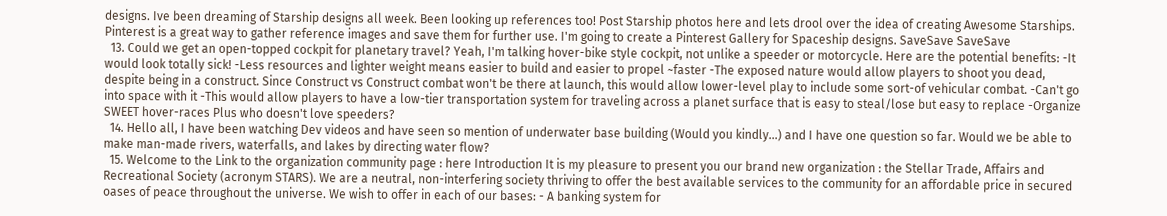designs. Ive been dreaming of Starship designs all week. Been looking up references too! Post Starship photos here and lets drool over the idea of creating Awesome Starships. Pinterest is a great way to gather reference images and save them for further use. I'm going to create a Pinterest Gallery for Spaceship designs. SaveSave SaveSave
  13. Could we get an open-topped cockpit for planetary travel? Yeah, I'm talking hover-bike style cockpit, not unlike a speeder or motorcycle. Here are the potential benefits: -It would look totally sick! -Less resources and lighter weight means easier to build and easier to propel ~faster -The exposed nature would allow players to shoot you dead, despite being in a construct. Since Construct vs Construct combat won't be there at launch, this would allow lower-level play to include some sort-of vehicular combat. -Can't go into space with it -This would allow players to have a low-tier transportation system for traveling across a planet surface that is easy to steal/lose but easy to replace -Organize SWEET hover-races Plus who doesn't love speeders?
  14. Hello all, I have been watching Dev videos and have seen so mention of underwater base building (Would you kindly...) and I have one question so far. Would we be able to make man-made rivers, waterfalls, and lakes by directing water flow?
  15. Welcome to the Link to the organization community page : here Introduction It is my pleasure to present you our brand new organization : the Stellar Trade, Affairs and Recreational Society (acronym STARS). We are a neutral, non-interfering society thriving to offer the best available services to the community for an affordable price in secured oases of peace throughout the universe. We wish to offer in each of our bases: - A banking system for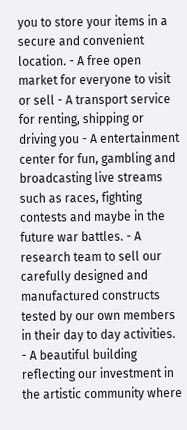you to store your items in a secure and convenient location. - A free open market for everyone to visit or sell - A transport service for renting, shipping or driving you - A entertainment center for fun, gambling and broadcasting live streams such as races, fighting contests and maybe in the future war battles. - A research team to sell our carefully designed and manufactured constructs tested by our own members in their day to day activities. - A beautiful building reflecting our investment in the artistic community where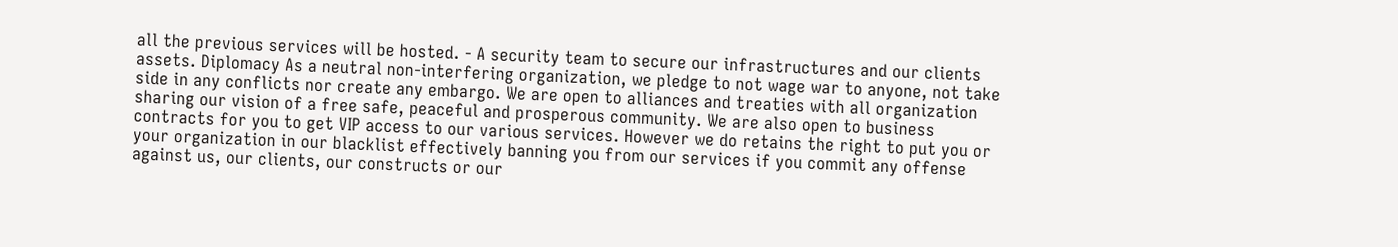all the previous services will be hosted. - A security team to secure our infrastructures and our clients assets. Diplomacy As a neutral non-interfering organization, we pledge to not wage war to anyone, not take side in any conflicts nor create any embargo. We are open to alliances and treaties with all organization sharing our vision of a free safe, peaceful and prosperous community. We are also open to business contracts for you to get VIP access to our various services. However we do retains the right to put you or your organization in our blacklist effectively banning you from our services if you commit any offense against us, our clients, our constructs or our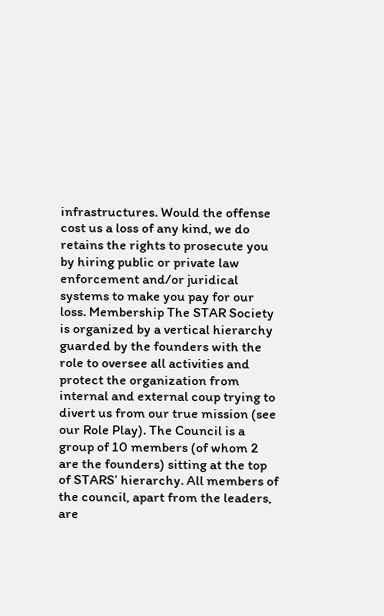infrastructures. Would the offense cost us a loss of any kind, we do retains the rights to prosecute you by hiring public or private law enforcement and/or juridical systems to make you pay for our loss. Membership The STAR Society is organized by a vertical hierarchy guarded by the founders with the role to oversee all activities and protect the organization from internal and external coup trying to divert us from our true mission (see our Role Play). The Council is a group of 10 members (of whom 2 are the founders) sitting at the top of STARS’ hierarchy. All members of the council, apart from the leaders, are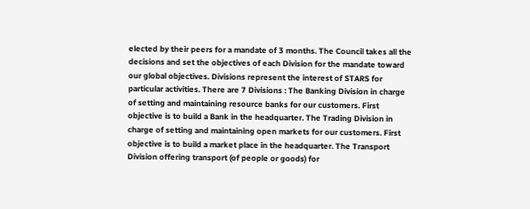elected by their peers for a mandate of 3 months. The Council takes all the decisions and set the objectives of each Division for the mandate toward our global objectives. Divisions represent the interest of STARS for particular activities. There are 7 Divisions : The Banking Division in charge of setting and maintaining resource banks for our customers. First objective is to build a Bank in the headquarter. The Trading Division in charge of setting and maintaining open markets for our customers. First objective is to build a market place in the headquarter. The Transport Division offering transport (of people or goods) for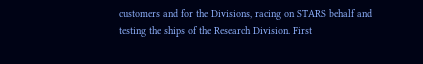customers and for the Divisions, racing on STARS behalf and testing the ships of the Research Division. First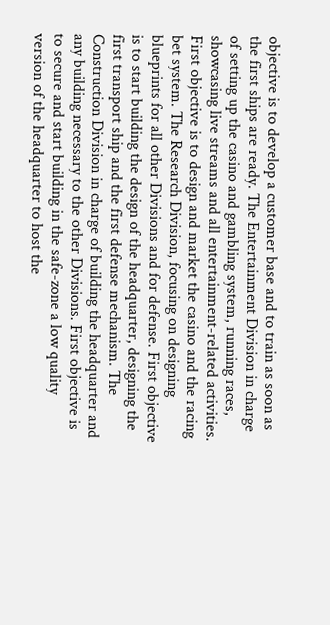objective is to develop a customer base and to train as soon as the first ships are ready. The Entertainment Division in charge of setting up the casino and gambling system, running races, showcasing live streams and all entertainment-related activities. First objective is to design and market the casino and the racing bet system. The Research Division, focusing on designing blueprints for all other Divisions and for defense. First objective is to start building the design of the headquarter, designing the first transport ship and the first defense mechanism. The Construction Division in charge of building the headquarter and any building necessary to the other Divisions. First objective is to secure and start building in the safe-zone a low quality version of the headquarter to host the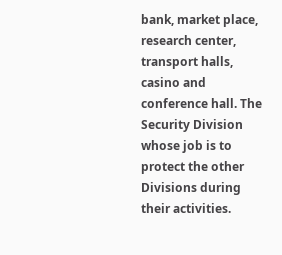bank, market place, research center, transport halls, casino and conference hall. The Security Division whose job is to protect the other Divisions during their activities.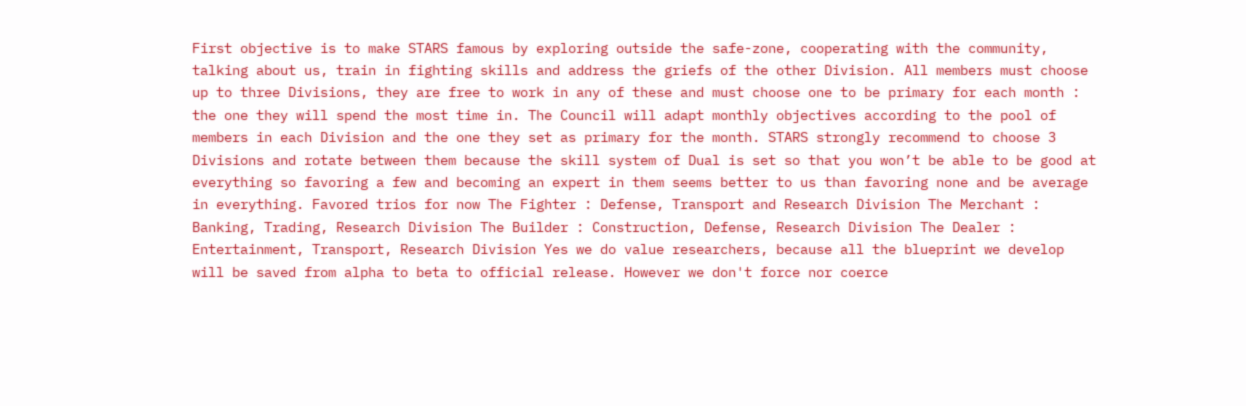First objective is to make STARS famous by exploring outside the safe-zone, cooperating with the community, talking about us, train in fighting skills and address the griefs of the other Division. All members must choose up to three Divisions, they are free to work in any of these and must choose one to be primary for each month : the one they will spend the most time in. The Council will adapt monthly objectives according to the pool of members in each Division and the one they set as primary for the month. STARS strongly recommend to choose 3 Divisions and rotate between them because the skill system of Dual is set so that you won’t be able to be good at everything so favoring a few and becoming an expert in them seems better to us than favoring none and be average in everything. Favored trios for now The Fighter : Defense, Transport and Research Division The Merchant : Banking, Trading, Research Division The Builder : Construction, Defense, Research Division The Dealer : Entertainment, Transport, Research Division Yes we do value researchers, because all the blueprint we develop will be saved from alpha to beta to official release. However we don't force nor coerce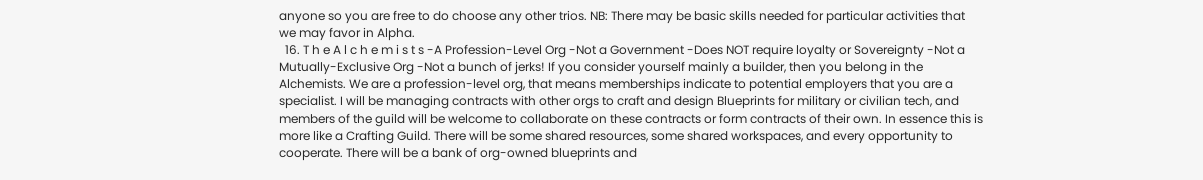anyone so you are free to do choose any other trios. NB: There may be basic skills needed for particular activities that we may favor in Alpha.
  16. T h e A l c h e m i s t s -A Profession-Level Org -Not a Government -Does NOT require loyalty or Sovereignty -Not a Mutually-Exclusive Org -Not a bunch of jerks! If you consider yourself mainly a builder, then you belong in the Alchemists. We are a profession-level org, that means memberships indicate to potential employers that you are a specialist. I will be managing contracts with other orgs to craft and design Blueprints for military or civilian tech, and members of the guild will be welcome to collaborate on these contracts or form contracts of their own. In essence this is more like a Crafting Guild. There will be some shared resources, some shared workspaces, and every opportunity to cooperate. There will be a bank of org-owned blueprints and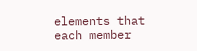elements that each member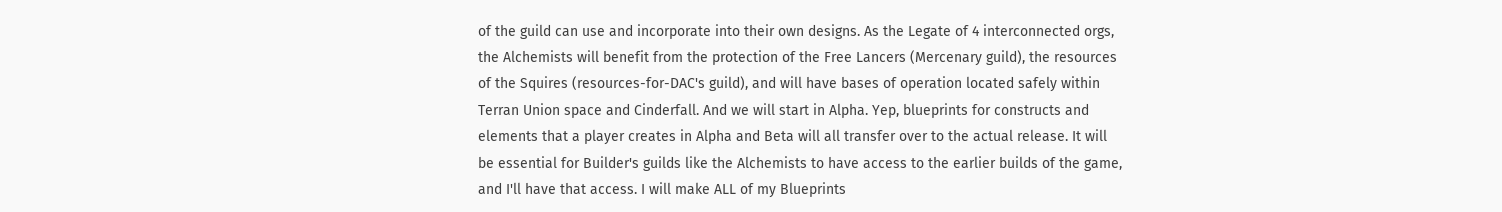of the guild can use and incorporate into their own designs. As the Legate of 4 interconnected orgs, the Alchemists will benefit from the protection of the Free Lancers (Mercenary guild), the resources of the Squires (resources-for-DAC's guild), and will have bases of operation located safely within Terran Union space and Cinderfall. And we will start in Alpha. Yep, blueprints for constructs and elements that a player creates in Alpha and Beta will all transfer over to the actual release. It will be essential for Builder's guilds like the Alchemists to have access to the earlier builds of the game, and I'll have that access. I will make ALL of my Blueprints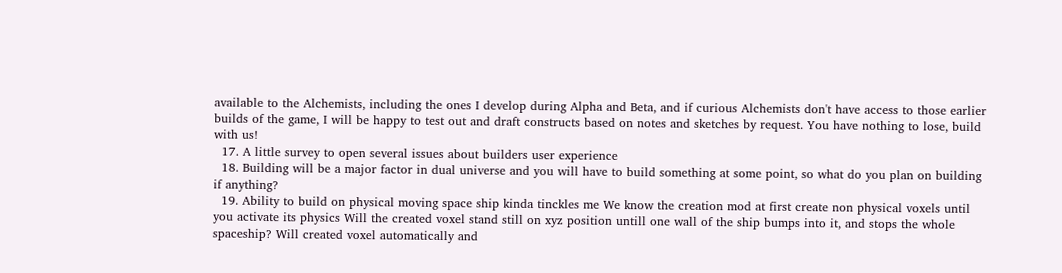available to the Alchemists, including the ones I develop during Alpha and Beta, and if curious Alchemists don't have access to those earlier builds of the game, I will be happy to test out and draft constructs based on notes and sketches by request. You have nothing to lose, build with us!
  17. A little survey to open several issues about builders user experience
  18. Building will be a major factor in dual universe and you will have to build something at some point, so what do you plan on building if anything?
  19. Ability to build on physical moving space ship kinda tinckles me We know the creation mod at first create non physical voxels until you activate its physics Will the created voxel stand still on xyz position untill one wall of the ship bumps into it, and stops the whole spaceship? Will created voxel automatically and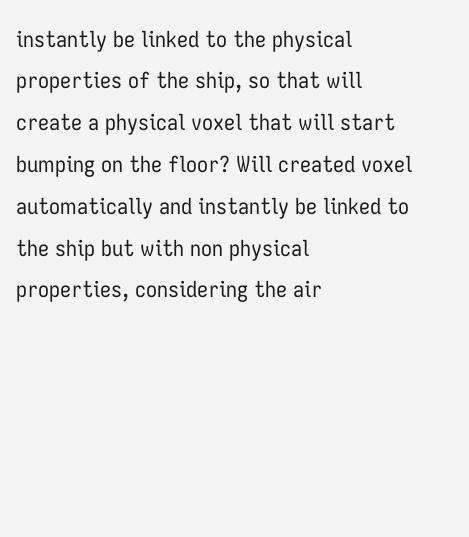instantly be linked to the physical properties of the ship, so that will create a physical voxel that will start bumping on the floor? Will created voxel automatically and instantly be linked to the ship but with non physical properties, considering the air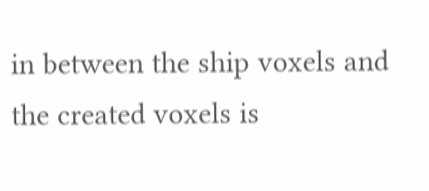in between the ship voxels and the created voxels is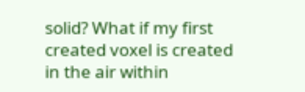solid? What if my first created voxel is created in the air within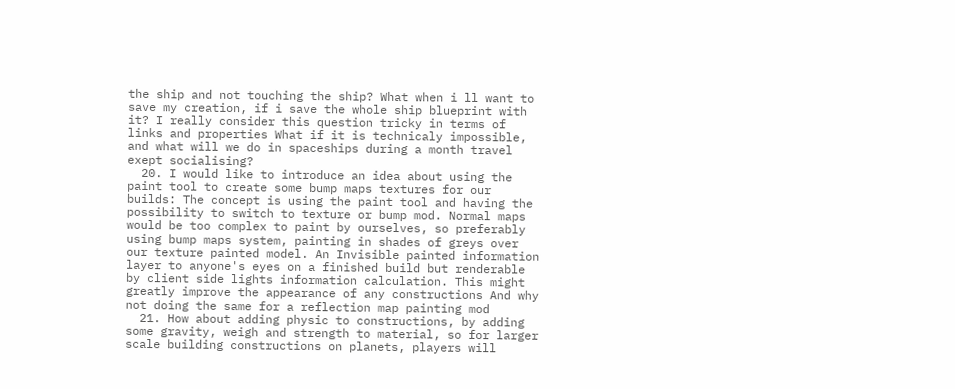the ship and not touching the ship? What when i ll want to save my creation, if i save the whole ship blueprint with it? I really consider this question tricky in terms of links and properties What if it is technicaly impossible, and what will we do in spaceships during a month travel exept socialising?
  20. I would like to introduce an idea about using the paint tool to create some bump maps textures for our builds: The concept is using the paint tool and having the possibility to switch to texture or bump mod. Normal maps would be too complex to paint by ourselves, so preferably using bump maps system, painting in shades of greys over our texture painted model. An Invisible painted information layer to anyone's eyes on a finished build but renderable by client side lights information calculation. This might greatly improve the appearance of any constructions And why not doing the same for a reflection map painting mod
  21. How about adding physic to constructions, by adding some gravity, weigh and strength to material, so for larger scale building constructions on planets, players will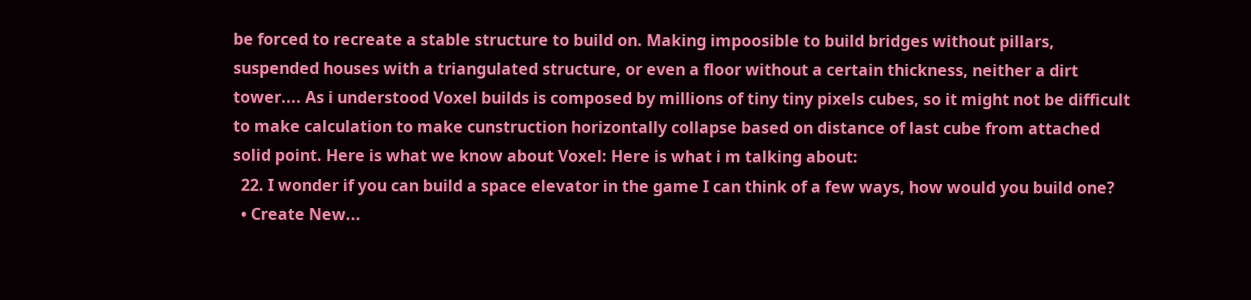be forced to recreate a stable structure to build on. Making impoosible to build bridges without pillars, suspended houses with a triangulated structure, or even a floor without a certain thickness, neither a dirt tower.... As i understood Voxel builds is composed by millions of tiny tiny pixels cubes, so it might not be difficult to make calculation to make cunstruction horizontally collapse based on distance of last cube from attached solid point. Here is what we know about Voxel: Here is what i m talking about:
  22. I wonder if you can build a space elevator in the game I can think of a few ways, how would you build one?
  • Create New...